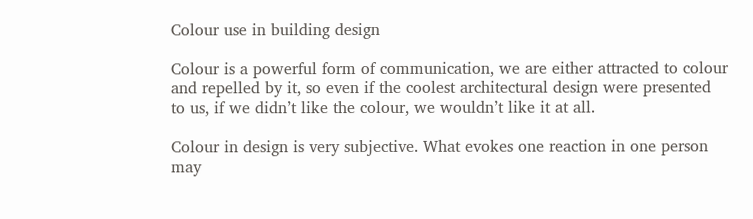Colour use in building design

Colour is a powerful form of communication, we are either attracted to colour and repelled by it, so even if the coolest architectural design were presented to us, if we didn’t like the colour, we wouldn’t like it at all.

Colour in design is very subjective. What evokes one reaction in one person may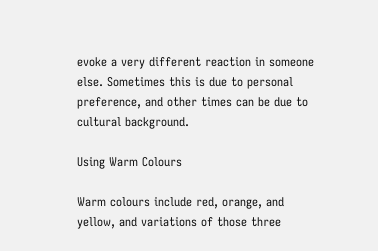evoke a very different reaction in someone else. Sometimes this is due to personal preference, and other times can be due to cultural background.

Using Warm Colours

Warm colours include red, orange, and yellow, and variations of those three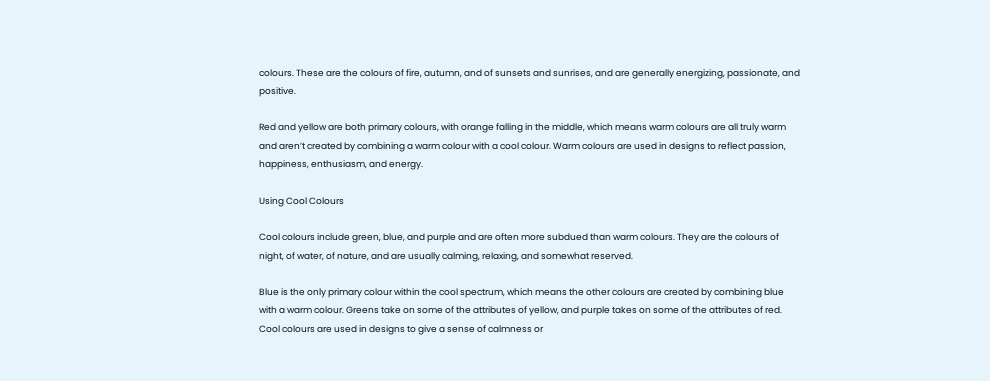colours. These are the colours of fire, autumn, and of sunsets and sunrises, and are generally energizing, passionate, and positive.

Red and yellow are both primary colours, with orange falling in the middle, which means warm colours are all truly warm and aren’t created by combining a warm colour with a cool colour. Warm colours are used in designs to reflect passion, happiness, enthusiasm, and energy.

Using Cool Colours

Cool colours include green, blue, and purple and are often more subdued than warm colours. They are the colours of night, of water, of nature, and are usually calming, relaxing, and somewhat reserved.

Blue is the only primary colour within the cool spectrum, which means the other colours are created by combining blue with a warm colour. Greens take on some of the attributes of yellow, and purple takes on some of the attributes of red. Cool colours are used in designs to give a sense of calmness or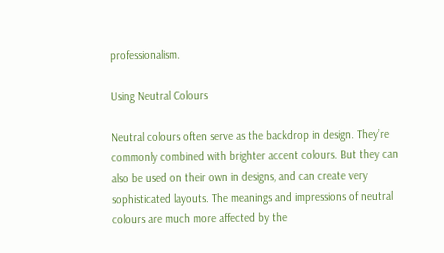professionalism.

Using Neutral Colours

Neutral colours often serve as the backdrop in design. They’re commonly combined with brighter accent colours. But they can also be used on their own in designs, and can create very sophisticated layouts. The meanings and impressions of neutral colours are much more affected by the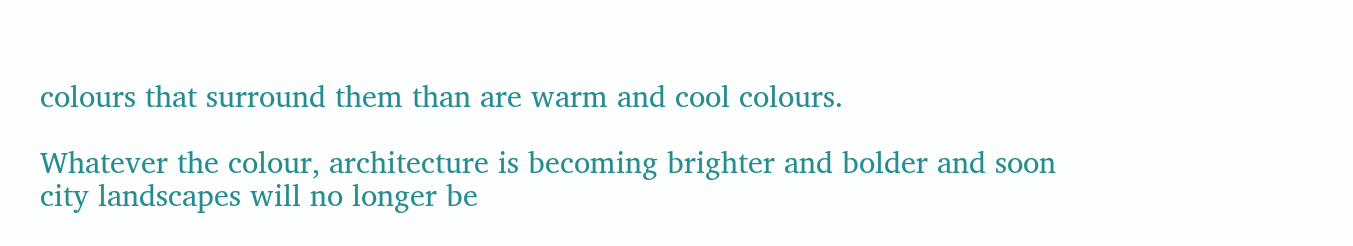colours that surround them than are warm and cool colours.

Whatever the colour, architecture is becoming brighter and bolder and soon city landscapes will no longer be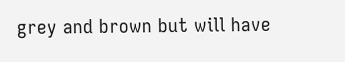grey and brown but will have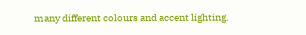many different colours and accent lighting.